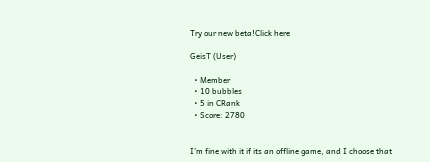Try our new beta!Click here

GeisT (User)

  • Member
  • 10 bubbles
  • 5 in CRank
  • Score: 2780


I'm fine with it if its an offline game, and I choose that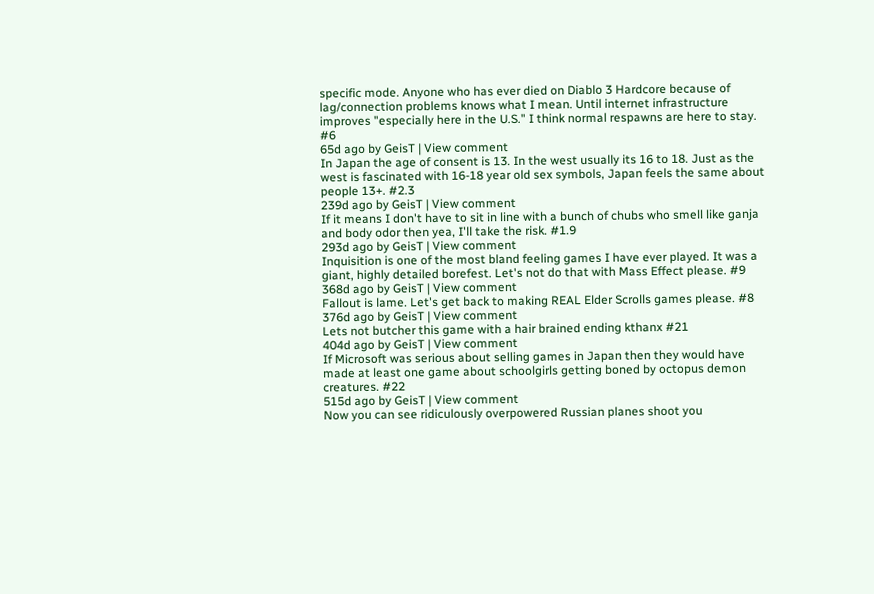specific mode. Anyone who has ever died on Diablo 3 Hardcore because of lag/connection problems knows what I mean. Until internet infrastructure improves "especially here in the U.S." I think normal respawns are here to stay. #6
65d ago by GeisT | View comment
In Japan the age of consent is 13. In the west usually its 16 to 18. Just as the west is fascinated with 16-18 year old sex symbols, Japan feels the same about people 13+. #2.3
239d ago by GeisT | View comment
If it means I don't have to sit in line with a bunch of chubs who smell like ganja and body odor then yea, I'll take the risk. #1.9
293d ago by GeisT | View comment
Inquisition is one of the most bland feeling games I have ever played. It was a giant, highly detailed borefest. Let's not do that with Mass Effect please. #9
368d ago by GeisT | View comment
Fallout is lame. Let's get back to making REAL Elder Scrolls games please. #8
376d ago by GeisT | View comment
Lets not butcher this game with a hair brained ending kthanx #21
404d ago by GeisT | View comment
If Microsoft was serious about selling games in Japan then they would have made at least one game about schoolgirls getting boned by octopus demon creatures. #22
515d ago by GeisT | View comment
Now you can see ridiculously overpowered Russian planes shoot you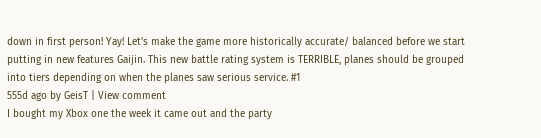down in first person! Yay! Let's make the game more historically accurate/ balanced before we start putting in new features Gaijin. This new battle rating system is TERRIBLE, planes should be grouped into tiers depending on when the planes saw serious service. #1
555d ago by GeisT | View comment
I bought my Xbox one the week it came out and the party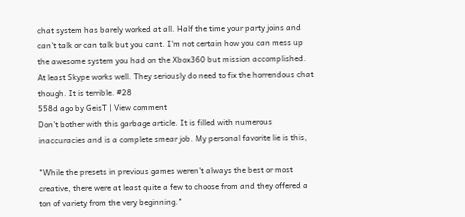chat system has barely worked at all. Half the time your party joins and can't talk or can talk but you cant. I'm not certain how you can mess up the awesome system you had on the Xbox360 but mission accomplished. At least Skype works well. They seriously do need to fix the horrendous chat though. It is terrible. #28
558d ago by GeisT | View comment
Don't bother with this garbage article. It is filled with numerous inaccuracies and is a complete smear job. My personal favorite lie is this,

"While the presets in previous games weren’t always the best or most creative, there were at least quite a few to choose from and they offered a ton of variety from the very beginning."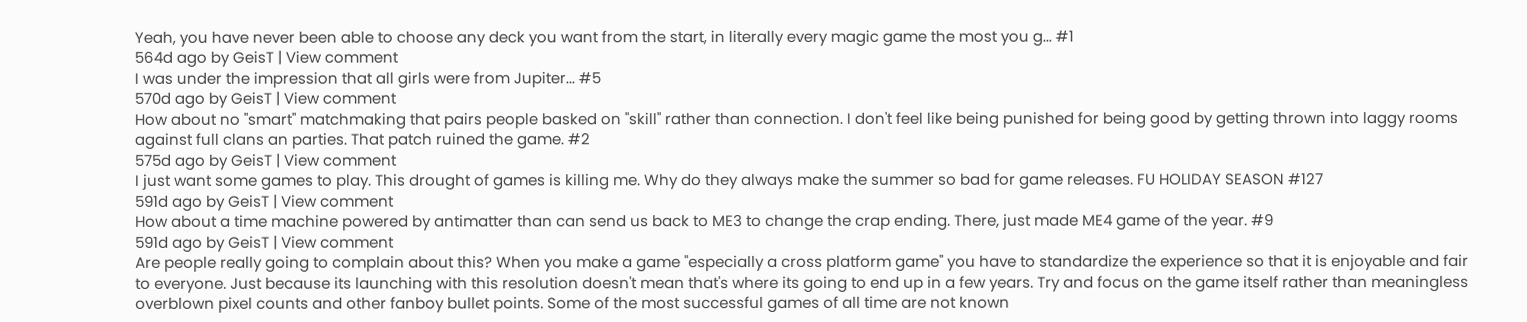Yeah, you have never been able to choose any deck you want from the start, in literally every magic game the most you g... #1
564d ago by GeisT | View comment
I was under the impression that all girls were from Jupiter... #5
570d ago by GeisT | View comment
How about no "smart" matchmaking that pairs people basked on "skill" rather than connection. I don't feel like being punished for being good by getting thrown into laggy rooms against full clans an parties. That patch ruined the game. #2
575d ago by GeisT | View comment
I just want some games to play. This drought of games is killing me. Why do they always make the summer so bad for game releases. FU HOLIDAY SEASON #127
591d ago by GeisT | View comment
How about a time machine powered by antimatter than can send us back to ME3 to change the crap ending. There, just made ME4 game of the year. #9
591d ago by GeisT | View comment
Are people really going to complain about this? When you make a game "especially a cross platform game" you have to standardize the experience so that it is enjoyable and fair to everyone. Just because its launching with this resolution doesn't mean that's where its going to end up in a few years. Try and focus on the game itself rather than meaningless overblown pixel counts and other fanboy bullet points. Some of the most successful games of all time are not known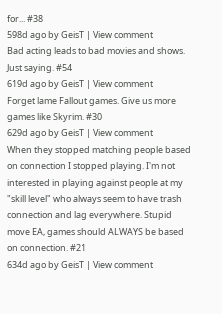for... #38
598d ago by GeisT | View comment
Bad acting leads to bad movies and shows. Just saying. #54
619d ago by GeisT | View comment
Forget lame Fallout games. Give us more games like Skyrim. #30
629d ago by GeisT | View comment
When they stopped matching people based on connection I stopped playing. I'm not interested in playing against people at my "skill level" who always seem to have trash connection and lag everywhere. Stupid move EA, games should ALWAYS be based on connection. #21
634d ago by GeisT | View comment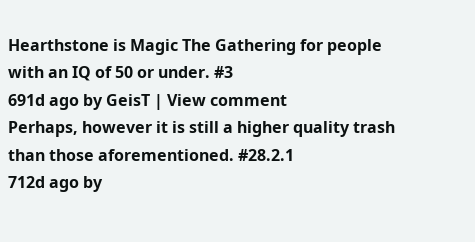Hearthstone is Magic The Gathering for people with an IQ of 50 or under. #3
691d ago by GeisT | View comment
Perhaps, however it is still a higher quality trash than those aforementioned. #28.2.1
712d ago by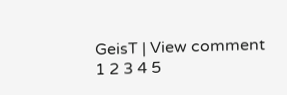GeisT | View comment
1 2 3 4 5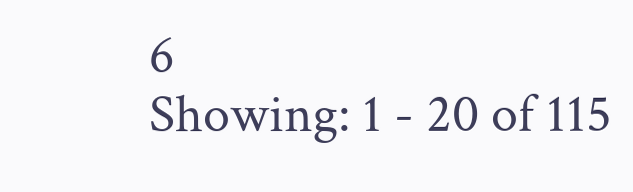6
Showing: 1 - 20 of 115